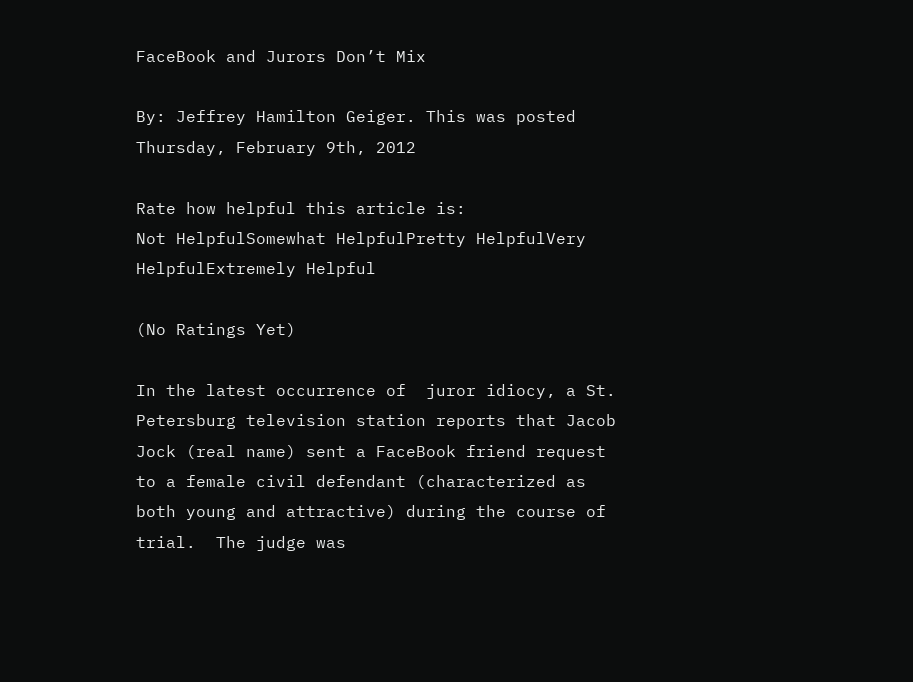FaceBook and Jurors Don’t Mix

By: Jeffrey Hamilton Geiger. This was posted Thursday, February 9th, 2012

Rate how helpful this article is:
Not HelpfulSomewhat HelpfulPretty HelpfulVery HelpfulExtremely Helpful

(No Ratings Yet)

In the latest occurrence of  juror idiocy, a St. Petersburg television station reports that Jacob Jock (real name) sent a FaceBook friend request to a female civil defendant (characterized as both young and attractive) during the course of trial.  The judge was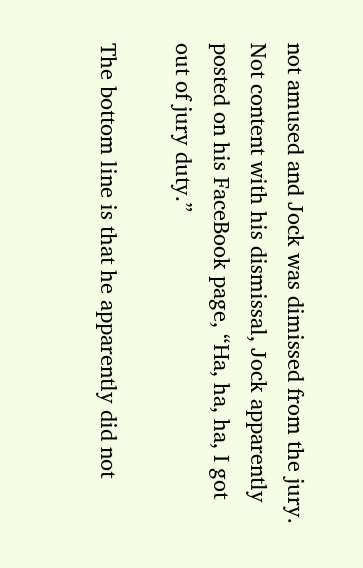not amused and Jock was dimissed from the jury.  Not content with his dismissal, Jock apparently posted on his FaceBook page, “Ha, ha, ha, I got out of jury duty.”

The bottom line is that he apparently did not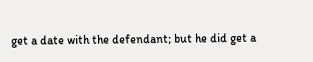get a date with the defendant; but he did get a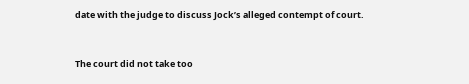date with the judge to discuss Jock’s alleged contempt of court.


The court did not take too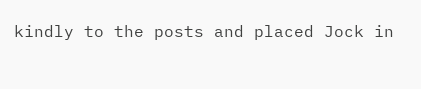kindly to the posts and placed Jock in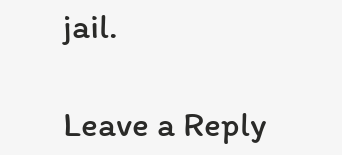jail.

Leave a Reply